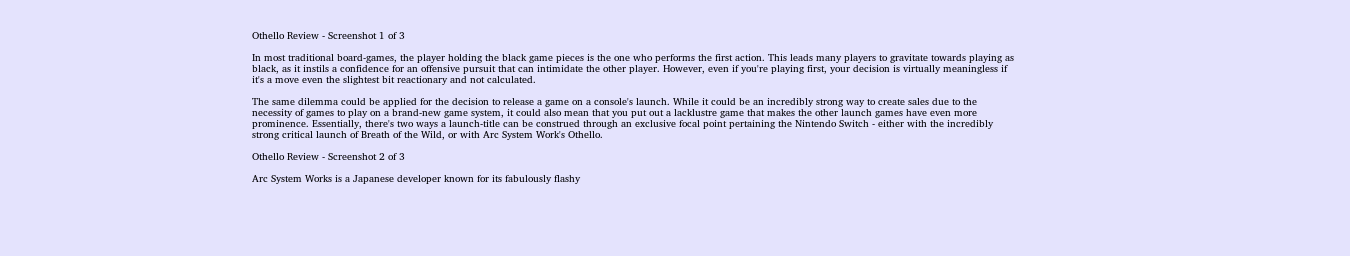Othello Review - Screenshot 1 of 3

In most traditional board-games, the player holding the black game pieces is the one who performs the first action. This leads many players to gravitate towards playing as black, as it instils a confidence for an offensive pursuit that can intimidate the other player. However, even if you're playing first, your decision is virtually meaningless if it's a move even the slightest bit reactionary and not calculated.

The same dilemma could be applied for the decision to release a game on a console's launch. While it could be an incredibly strong way to create sales due to the necessity of games to play on a brand-new game system, it could also mean that you put out a lacklustre game that makes the other launch games have even more prominence. Essentially, there's two ways a launch-title can be construed through an exclusive focal point pertaining the Nintendo Switch - either with the incredibly strong critical launch of Breath of the Wild, or with Arc System Work's Othello.

Othello Review - Screenshot 2 of 3

Arc System Works is a Japanese developer known for its fabulously flashy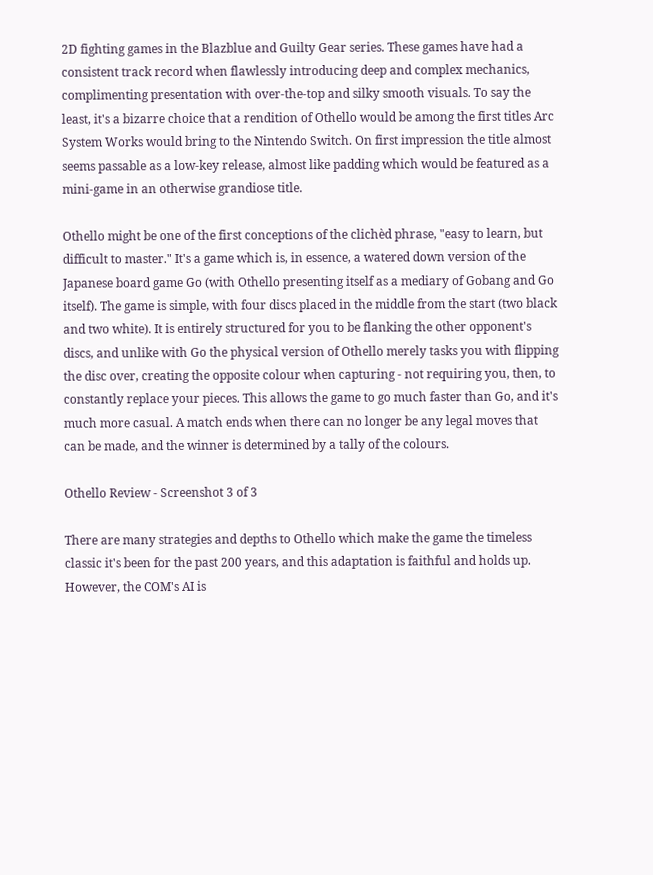2D fighting games in the Blazblue and Guilty Gear series. These games have had a consistent track record when flawlessly introducing deep and complex mechanics, complimenting presentation with over-the-top and silky smooth visuals. To say the least, it's a bizarre choice that a rendition of Othello would be among the first titles Arc System Works would bring to the Nintendo Switch. On first impression the title almost seems passable as a low-key release, almost like padding which would be featured as a mini-game in an otherwise grandiose title.

Othello might be one of the first conceptions of the clichèd phrase, "easy to learn, but difficult to master." It's a game which is, in essence, a watered down version of the Japanese board game Go (with Othello presenting itself as a mediary of Gobang and Go itself). The game is simple, with four discs placed in the middle from the start (two black and two white). It is entirely structured for you to be flanking the other opponent's discs, and unlike with Go the physical version of Othello merely tasks you with flipping the disc over, creating the opposite colour when capturing - not requiring you, then, to constantly replace your pieces. This allows the game to go much faster than Go, and it's much more casual. A match ends when there can no longer be any legal moves that can be made, and the winner is determined by a tally of the colours.

Othello Review - Screenshot 3 of 3

There are many strategies and depths to Othello which make the game the timeless classic it's been for the past 200 years, and this adaptation is faithful and holds up. However, the COM's AI is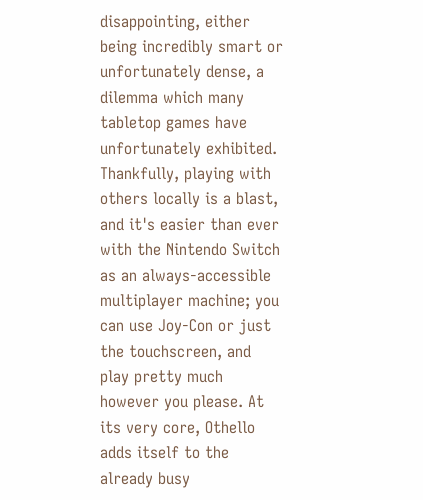disappointing, either being incredibly smart or unfortunately dense, a dilemma which many tabletop games have unfortunately exhibited. Thankfully, playing with others locally is a blast, and it's easier than ever with the Nintendo Switch as an always-accessible multiplayer machine; you can use Joy-Con or just the touchscreen, and play pretty much however you please. At its very core, Othello adds itself to the already busy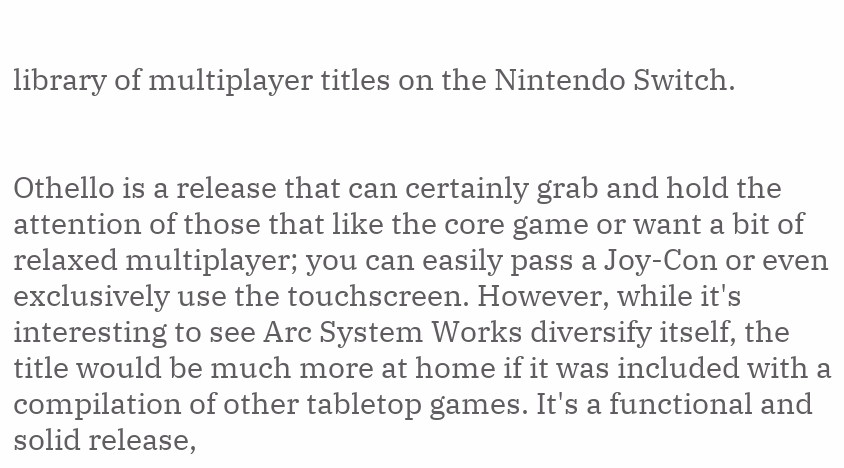library of multiplayer titles on the Nintendo Switch.


Othello is a release that can certainly grab and hold the attention of those that like the core game or want a bit of relaxed multiplayer; you can easily pass a Joy-Con or even exclusively use the touchscreen. However, while it's interesting to see Arc System Works diversify itself, the title would be much more at home if it was included with a compilation of other tabletop games. It's a functional and solid release,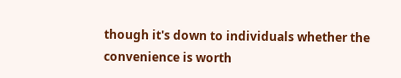though it's down to individuals whether the convenience is worth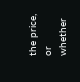the price, or whether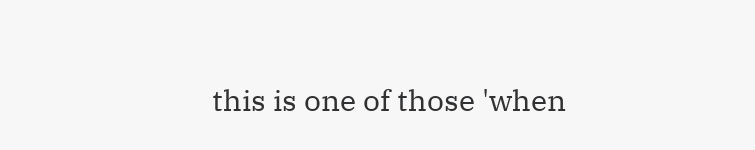this is one of those 'when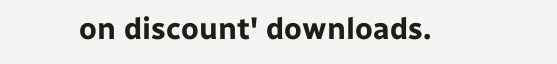on discount' downloads.